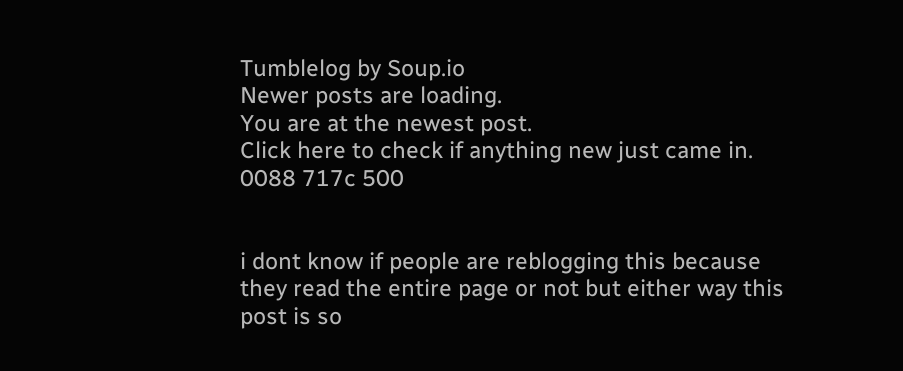Tumblelog by Soup.io
Newer posts are loading.
You are at the newest post.
Click here to check if anything new just came in.
0088 717c 500


i dont know if people are reblogging this because they read the entire page or not but either way this post is so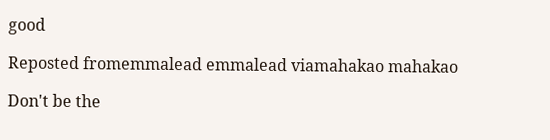good

Reposted fromemmalead emmalead viamahakao mahakao

Don't be the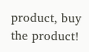product, buy the product!